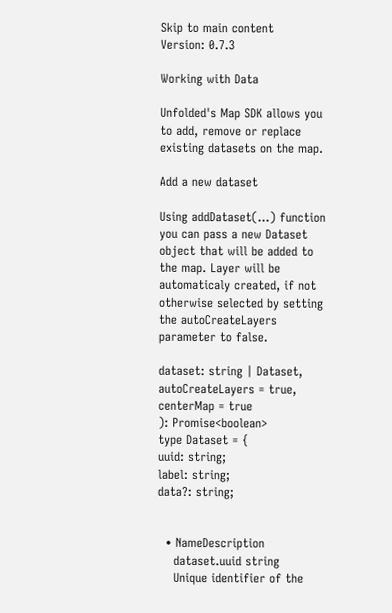Skip to main content
Version: 0.7.3

Working with Data

Unfolded's Map SDK allows you to add, remove or replace existing datasets on the map.

Add a new dataset

Using addDataset(...) function you can pass a new Dataset object that will be added to the map. Layer will be automaticaly created, if not otherwise selected by setting the autoCreateLayers parameter to false.

dataset: string | Dataset, autoCreateLayers = true, centerMap = true
): Promise<boolean>
type Dataset = {
uuid: string;
label: string;
data?: string;


  • NameDescription
    dataset.uuid string
    Unique identifier of the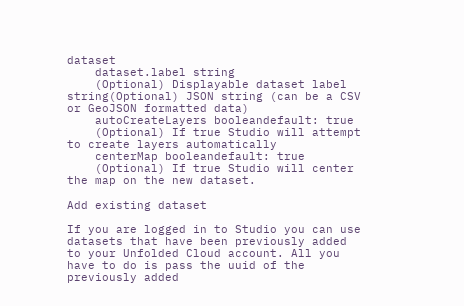dataset
    dataset.label string
    (Optional) Displayable dataset label string(Optional) JSON string (can be a CSV or GeoJSON formatted data)
    autoCreateLayers booleandefault: true
    (Optional) If true Studio will attempt to create layers automatically
    centerMap booleandefault: true
    (Optional) If true Studio will center the map on the new dataset.

Add existing dataset

If you are logged in to Studio you can use datasets that have been previously added to your Unfolded Cloud account. All you have to do is pass the uuid of the previously added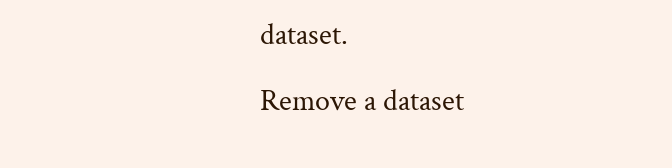dataset.

Remove a dataset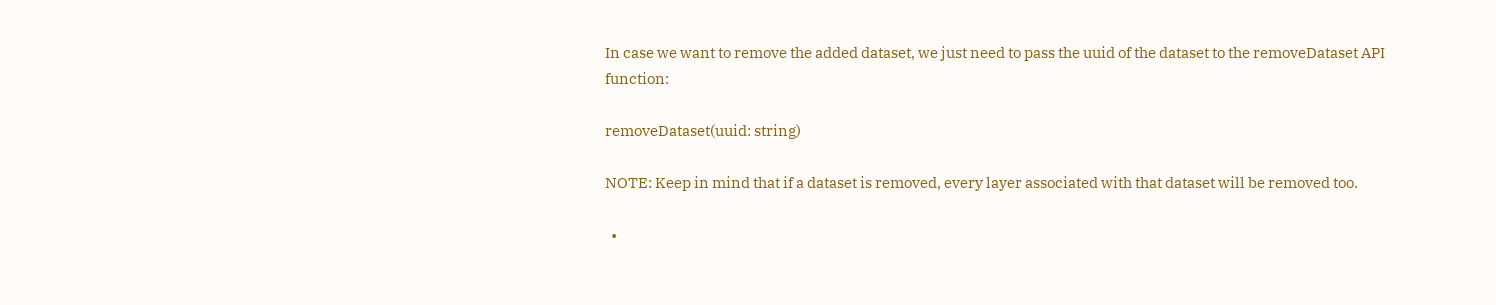In case we want to remove the added dataset, we just need to pass the uuid of the dataset to the removeDataset API function:

removeDataset(uuid: string)

NOTE: Keep in mind that if a dataset is removed, every layer associated with that dataset will be removed too.

  •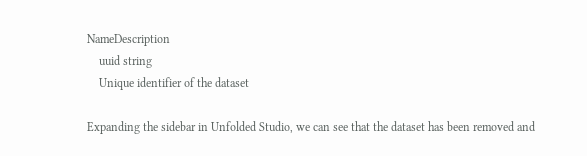NameDescription
    uuid string
    Unique identifier of the dataset

Expanding the sidebar in Unfolded Studio, we can see that the dataset has been removed and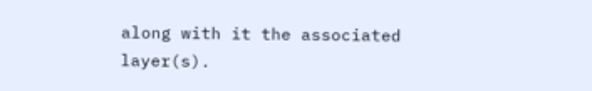along with it the associated layer(s).